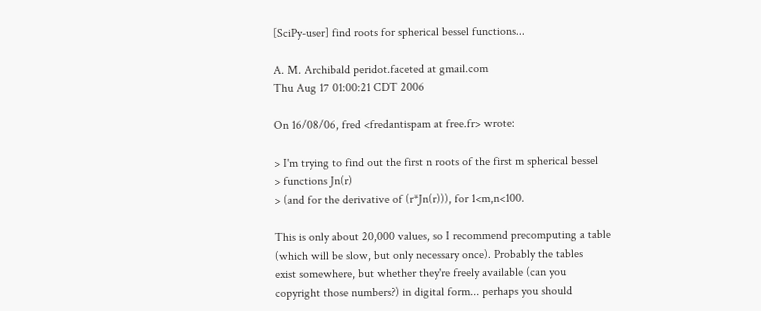[SciPy-user] find roots for spherical bessel functions...

A. M. Archibald peridot.faceted at gmail.com
Thu Aug 17 01:00:21 CDT 2006

On 16/08/06, fred <fredantispam at free.fr> wrote:

> I'm trying to find out the first n roots of the first m spherical bessel
> functions Jn(r)
> (and for the derivative of (r*Jn(r))), for 1<m,n<100.

This is only about 20,000 values, so I recommend precomputing a table
(which will be slow, but only necessary once). Probably the tables
exist somewhere, but whether they're freely available (can you
copyright those numbers?) in digital form... perhaps you should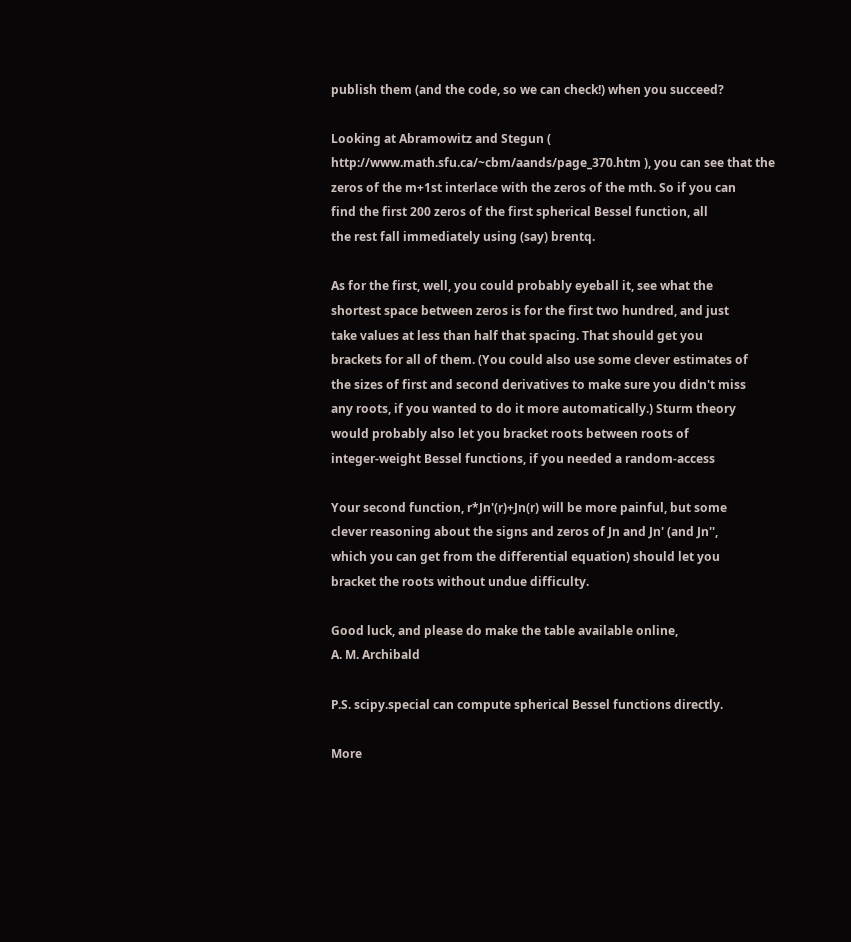publish them (and the code, so we can check!) when you succeed?

Looking at Abramowitz and Stegun (
http://www.math.sfu.ca/~cbm/aands/page_370.htm ), you can see that the
zeros of the m+1st interlace with the zeros of the mth. So if you can
find the first 200 zeros of the first spherical Bessel function, all
the rest fall immediately using (say) brentq.

As for the first, well, you could probably eyeball it, see what the
shortest space between zeros is for the first two hundred, and just
take values at less than half that spacing. That should get you
brackets for all of them. (You could also use some clever estimates of
the sizes of first and second derivatives to make sure you didn't miss
any roots, if you wanted to do it more automatically.) Sturm theory
would probably also let you bracket roots between roots of
integer-weight Bessel functions, if you needed a random-access

Your second function, r*Jn'(r)+Jn(r) will be more painful, but some
clever reasoning about the signs and zeros of Jn and Jn' (and Jn'',
which you can get from the differential equation) should let you
bracket the roots without undue difficulty.

Good luck, and please do make the table available online,
A. M. Archibald

P.S. scipy.special can compute spherical Bessel functions directly.

More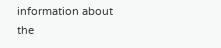information about the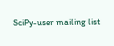SciPy-user mailing list